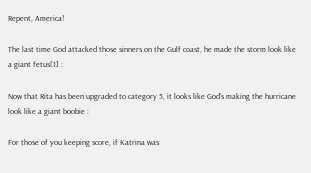Repent, America!

The last time God attacked those sinners on the Gulf coast, he made the storm look like a giant fetus[1] :

Now that Rita has been upgraded to category 5, it looks like God’s making the hurricane look like a giant boobie :

For those of you keeping score, if Katrina was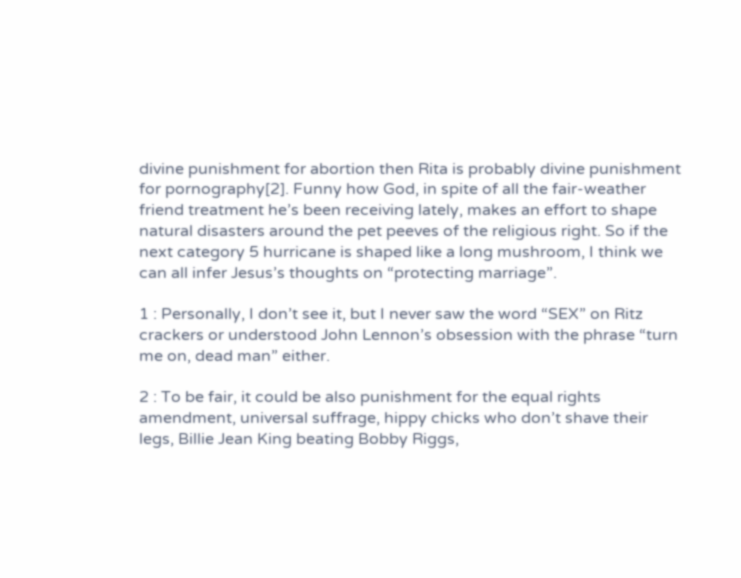divine punishment for abortion then Rita is probably divine punishment for pornography[2]. Funny how God, in spite of all the fair-weather friend treatment he’s been receiving lately, makes an effort to shape natural disasters around the pet peeves of the religious right. So if the next category 5 hurricane is shaped like a long mushroom, I think we can all infer Jesus’s thoughts on “protecting marriage”.

1 : Personally, I don’t see it, but I never saw the word “SEX” on Ritz crackers or understood John Lennon’s obsession with the phrase “turn me on, dead man” either.

2 : To be fair, it could be also punishment for the equal rights amendment, universal suffrage, hippy chicks who don’t shave their legs, Billie Jean King beating Bobby Riggs,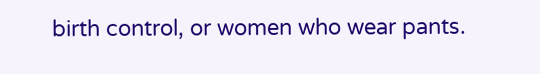birth control, or women who wear pants.